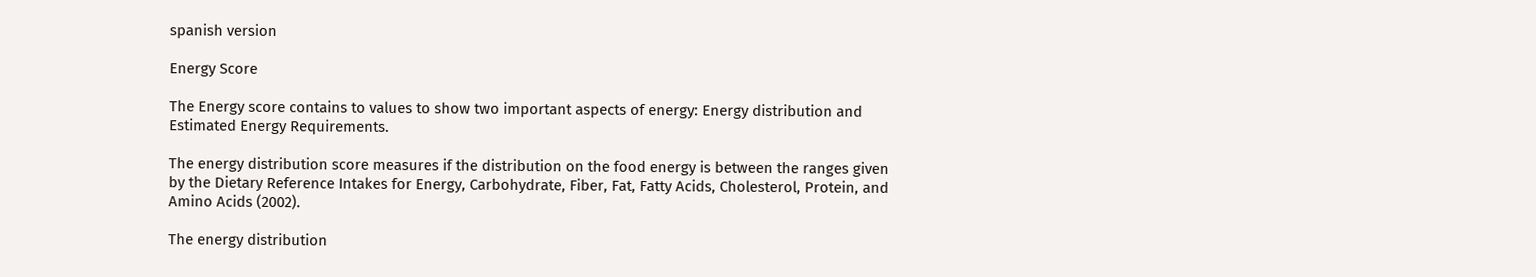spanish version

Energy Score

The Energy score contains to values to show two important aspects of energy: Energy distribution and Estimated Energy Requirements.

The energy distribution score measures if the distribution on the food energy is between the ranges given by the Dietary Reference Intakes for Energy, Carbohydrate, Fiber, Fat, Fatty Acids, Cholesterol, Protein, and Amino Acids (2002).

The energy distribution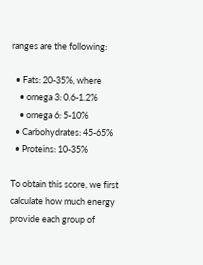ranges are the following:

  • Fats: 20-35%, where
    • omega 3: 0.6-1.2%
    • omega 6: 5-10%
  • Carbohydrates: 45-65%
  • Proteins: 10-35%

To obtain this score, we first calculate how much energy provide each group of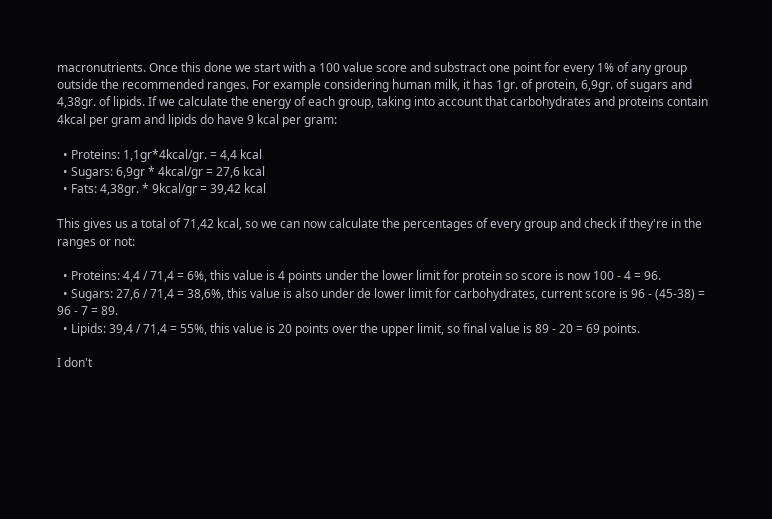macronutrients. Once this done we start with a 100 value score and substract one point for every 1% of any group outside the recommended ranges. For example considering human milk, it has 1gr. of protein, 6,9gr. of sugars and 4,38gr. of lipids. If we calculate the energy of each group, taking into account that carbohydrates and proteins contain 4kcal per gram and lipids do have 9 kcal per gram:

  • Proteins: 1,1gr*4kcal/gr. = 4,4 kcal
  • Sugars: 6,9gr * 4kcal/gr = 27,6 kcal
  • Fats: 4,38gr. * 9kcal/gr = 39,42 kcal

This gives us a total of 71,42 kcal, so we can now calculate the percentages of every group and check if they're in the ranges or not:

  • Proteins: 4,4 / 71,4 = 6%, this value is 4 points under the lower limit for protein so score is now 100 - 4 = 96.
  • Sugars: 27,6 / 71,4 = 38,6%, this value is also under de lower limit for carbohydrates, current score is 96 - (45-38) = 96 - 7 = 89.
  • Lipids: 39,4 / 71,4 = 55%, this value is 20 points over the upper limit, so final value is 89 - 20 = 69 points.

I don't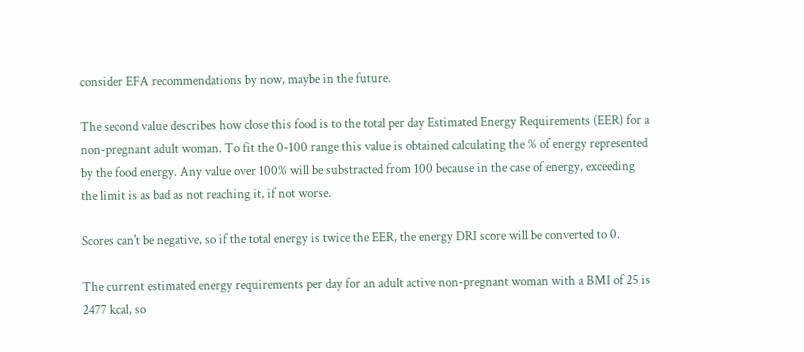consider EFA recommendations by now, maybe in the future.

The second value describes how close this food is to the total per day Estimated Energy Requirements (EER) for a non-pregnant adult woman. To fit the 0-100 range this value is obtained calculating the % of energy represented by the food energy. Any value over 100% will be substracted from 100 because in the case of energy, exceeding the limit is as bad as not reaching it, if not worse.

Scores can't be negative, so if the total energy is twice the EER, the energy DRI score will be converted to 0.

The current estimated energy requirements per day for an adult active non-pregnant woman with a BMI of 25 is 2477 kcal, so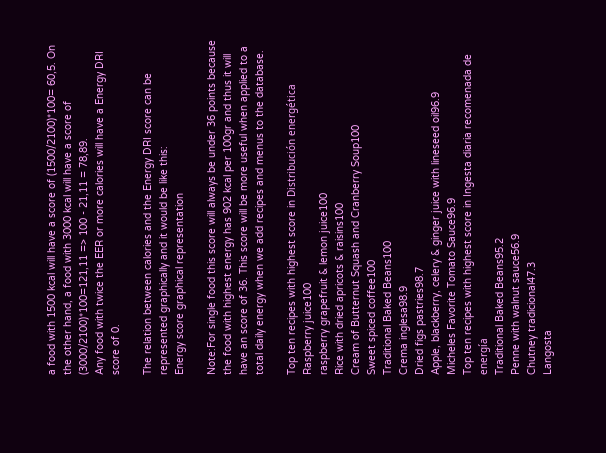a food with 1500 kcal will have a score of (1500/2100)*100= 60,5. On the other hand, a food with 3000 kcal will have a score of (3000/2100)*100=121,11 => 100 - 21,11 = 78,89.
Any food with twice the EER or more calories will have a Energy DRI score of 0.

The relation between calories and the Energy DRI score can be represented graphically and it would be like this:
Energy score graphical representation

Note:For single food this score will always be under 36 points because the food with highest energy has 902 kcal per 100gr and thus it will have an score of 36. This score will be more useful when applied to a total daily energy when we add recipes and menus to the database.

Top ten recipes with highest score in Distribución energética
Raspberry juice100
raspberry grapefruit & lemon juice100
Rice with dried apricots & raisins100
Cream of Butternut Squash and Cranberry Soup100
Sweet spiced coffee100
Traditional Baked Beans100
Crema inglesa98.9
Dried figs pastries98.7
Apple, blackberry, celery & ginger juice with lineseed oil96.9
Micheles Favorite Tomato Sauce96.9
Top ten recipes with highest score in Ingesta diaria recomenada de energía
Traditional Baked Beans95.2
Penne with walnut sauce56.9
Chutney tradicional47.3
Langosta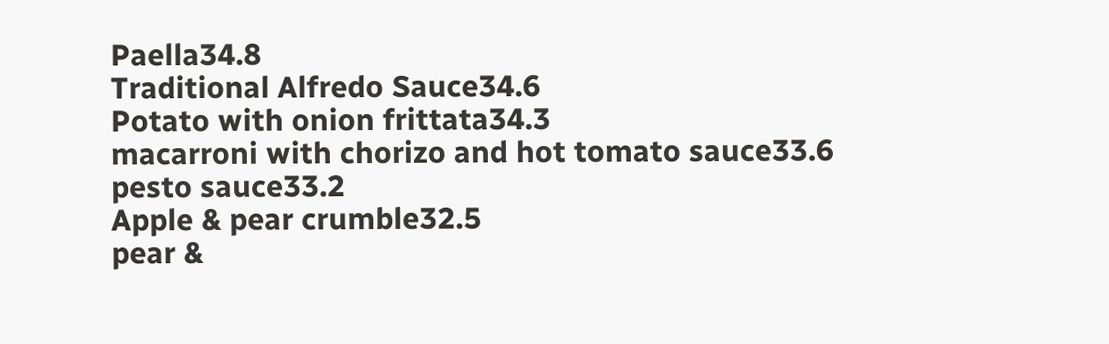Paella34.8
Traditional Alfredo Sauce34.6
Potato with onion frittata34.3
macarroni with chorizo and hot tomato sauce33.6
pesto sauce33.2
Apple & pear crumble32.5
pear &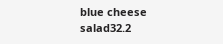blue cheese salad32.2